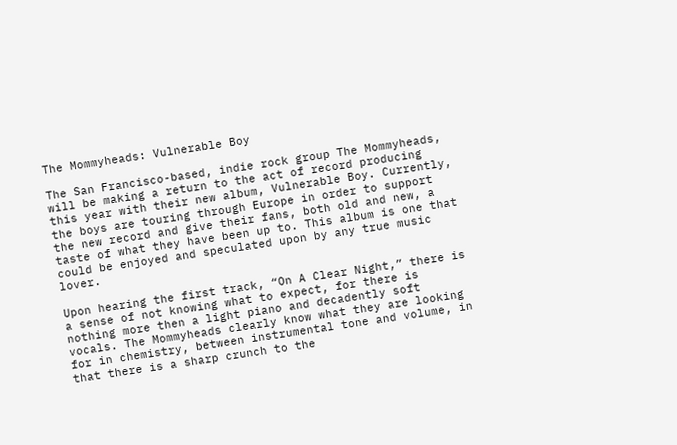The Mommyheads: Vulnerable Boy

The San Francisco-based, indie rock group The Mommyheads, will be making a return to the act of record producing this year with their new album, Vulnerable Boy. Currently, the boys are touring through Europe in order to support the new record and give their fans, both old and new, a taste of what they have been up to. This album is one that could be enjoyed and speculated upon by any true music lover.

Upon hearing the first track, “On A Clear Night,” there is a sense of not knowing what to expect, for there is nothing more then a light piano and decadently soft vocals. The Mommyheads clearly know what they are looking for in chemistry, between instrumental tone and volume, in that there is a sharp crunch to the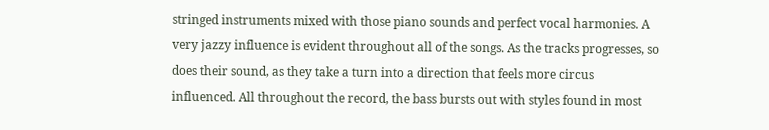stringed instruments mixed with those piano sounds and perfect vocal harmonies. A very jazzy influence is evident throughout all of the songs. As the tracks progresses, so does their sound, as they take a turn into a direction that feels more circus influenced. All throughout the record, the bass bursts out with styles found in most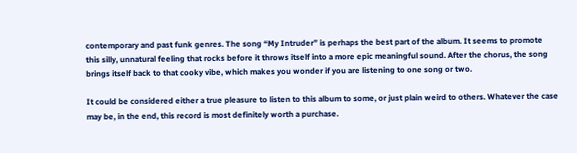contemporary and past funk genres. The song “My Intruder” is perhaps the best part of the album. It seems to promote this silly, unnatural feeling that rocks before it throws itself into a more epic meaningful sound. After the chorus, the song brings itself back to that cooky vibe, which makes you wonder if you are listening to one song or two.

It could be considered either a true pleasure to listen to this album to some, or just plain weird to others. Whatever the case may be, in the end, this record is most definitely worth a purchase.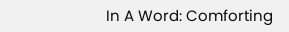In A Word: Comforting